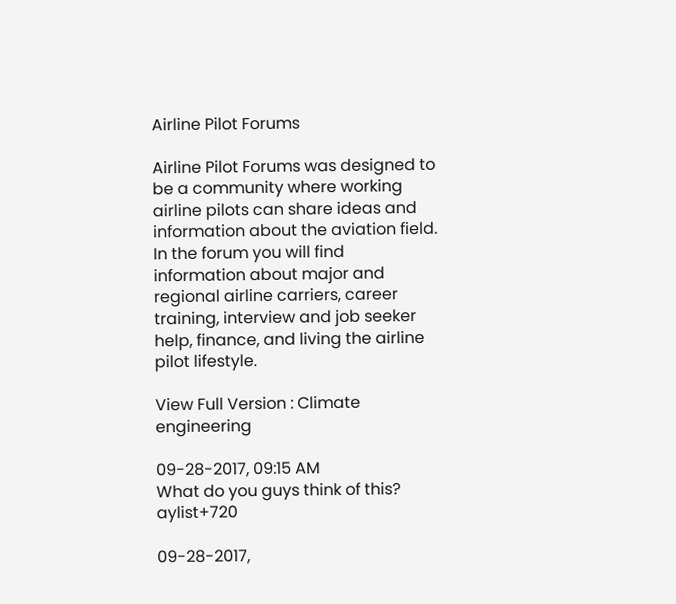Airline Pilot Forums

Airline Pilot Forums was designed to be a community where working airline pilots can share ideas and information about the aviation field. In the forum you will find information about major and regional airline carriers, career training, interview and job seeker help, finance, and living the airline pilot lifestyle.

View Full Version : Climate engineering

09-28-2017, 09:15 AM
What do you guys think of this? aylist+720

09-28-2017,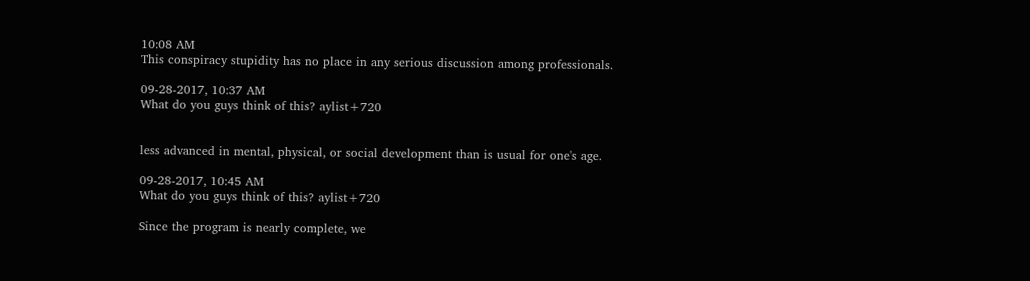10:08 AM
This conspiracy stupidity has no place in any serious discussion among professionals.

09-28-2017, 10:37 AM
What do you guys think of this? aylist+720


less advanced in mental, physical, or social development than is usual for one's age.

09-28-2017, 10:45 AM
What do you guys think of this? aylist+720

Since the program is nearly complete, we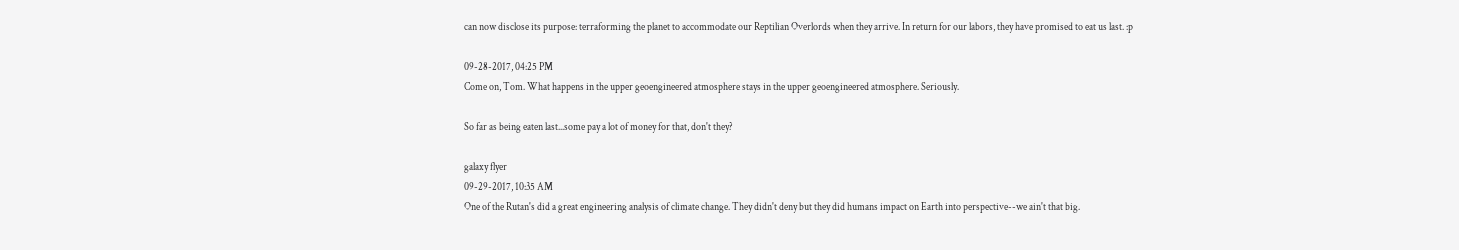can now disclose its purpose: terraforming the planet to accommodate our Reptilian Overlords when they arrive. In return for our labors, they have promised to eat us last. :p

09-28-2017, 04:25 PM
Come on, Tom. What happens in the upper geoengineered atmosphere stays in the upper geoengineered atmosphere. Seriously.

So far as being eaten last...some pay a lot of money for that, don't they?

galaxy flyer
09-29-2017, 10:35 AM
One of the Rutan's did a great engineering analysis of climate change. They didn't deny but they did humans impact on Earth into perspective--we ain't that big.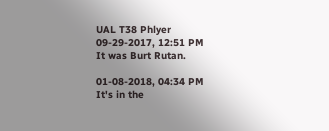UAL T38 Phlyer
09-29-2017, 12:51 PM
It was Burt Rutan.

01-08-2018, 04:34 PM
It's in the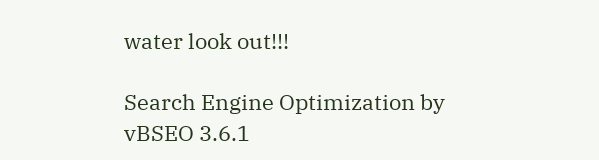water look out!!!

Search Engine Optimization by vBSEO 3.6.1